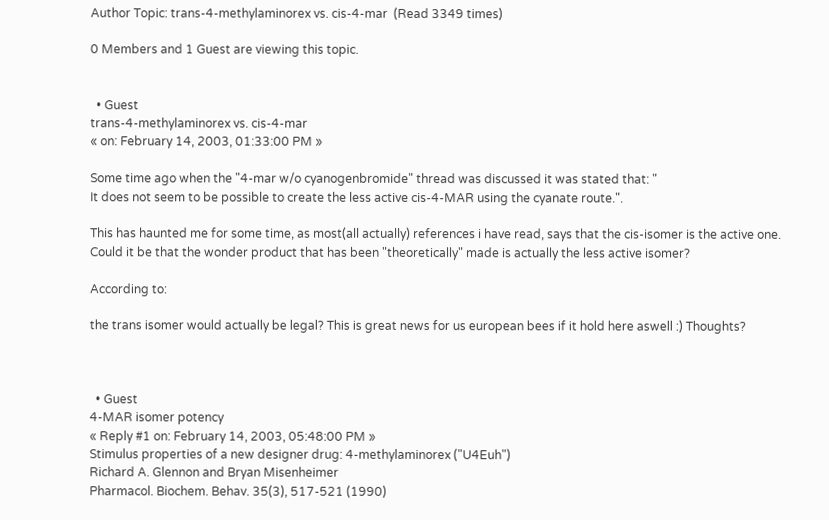Author Topic: trans-4-methylaminorex vs. cis-4-mar  (Read 3349 times)

0 Members and 1 Guest are viewing this topic.


  • Guest
trans-4-methylaminorex vs. cis-4-mar
« on: February 14, 2003, 01:33:00 PM »

Some time ago when the "4-mar w/o cyanogenbromide" thread was discussed it was stated that: "
It does not seem to be possible to create the less active cis-4-MAR using the cyanate route.".

This has haunted me for some time, as most(all actually) references i have read, says that the cis-isomer is the active one. Could it be that the wonder product that has been "theoretically" made is actually the less active isomer?

According to:

the trans isomer would actually be legal? This is great news for us european bees if it hold here aswell :) Thoughts?



  • Guest
4-MAR isomer potency
« Reply #1 on: February 14, 2003, 05:48:00 PM »
Stimulus properties of a new designer drug: 4-methylaminorex ("U4Euh")
Richard A. Glennon and Bryan Misenheimer
Pharmacol. Biochem. Behav. 35(3), 517-521 (1990)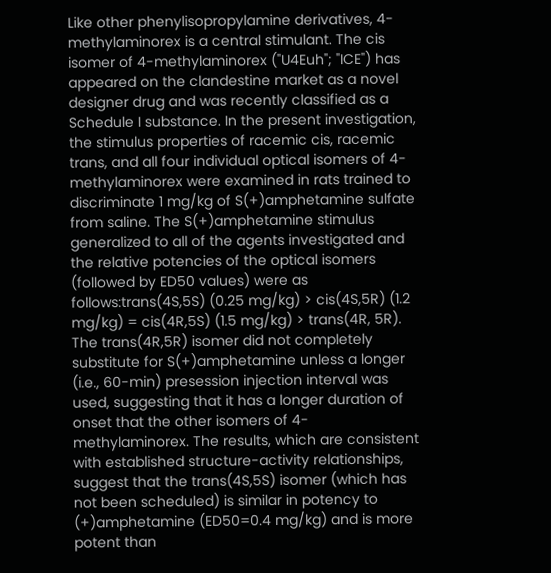Like other phenylisopropylamine derivatives, 4-methylaminorex is a central stimulant. The cis isomer of 4-methylaminorex ("U4Euh"; "ICE") has appeared on the clandestine market as a novel designer drug and was recently classified as a Schedule I substance. In the present investigation, the stimulus properties of racemic cis, racemic trans, and all four individual optical isomers of 4-methylaminorex were examined in rats trained to discriminate 1 mg/kg of S(+)amphetamine sulfate from saline. The S(+)amphetamine stimulus generalized to all of the agents investigated and the relative potencies of the optical isomers (followed by ED50 values) were as follows:trans(4S,5S) (0.25 mg/kg) > cis(4S,5R) (1.2 mg/kg) = cis(4R,5S) (1.5 mg/kg) > trans(4R, 5R). The trans(4R,5R) isomer did not completely substitute for S(+)amphetamine unless a longer (i.e., 60-min) presession injection interval was used, suggesting that it has a longer duration of onset that the other isomers of 4-methylaminorex. The results, which are consistent with established structure-activity relationships, suggest that the trans(4S,5S) isomer (which has not been scheduled) is similar in potency to (+)amphetamine (ED50=0.4 mg/kg) and is more potent than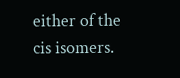either of the cis isomers.